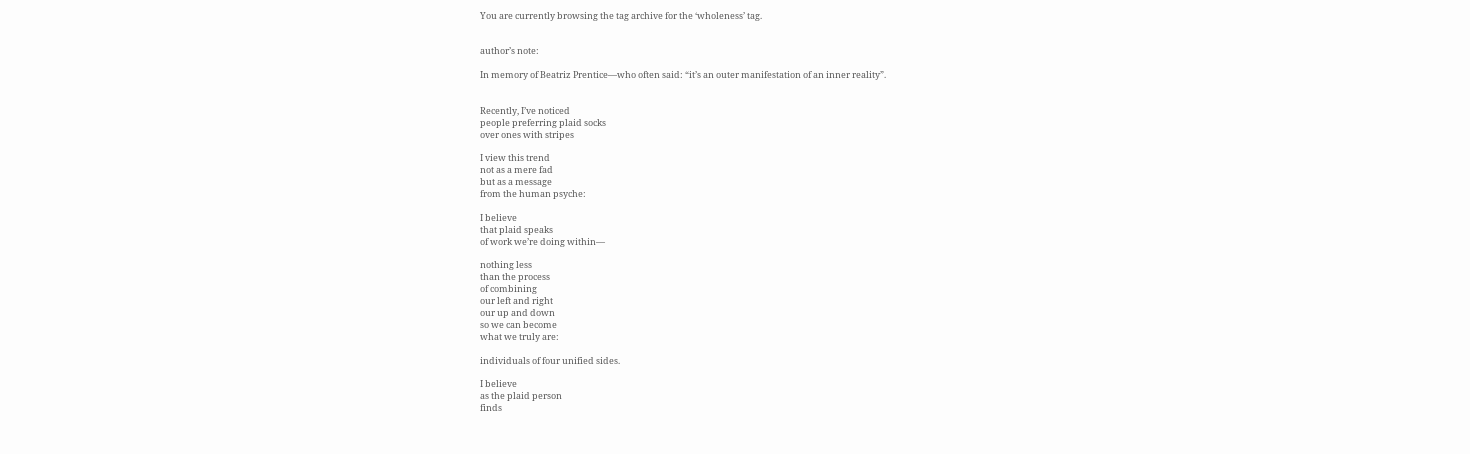You are currently browsing the tag archive for the ‘wholeness’ tag.


author’s note:

In memory of Beatriz Prentice—who often said: “it’s an outer manifestation of an inner reality”.


Recently, I’ve noticed
people preferring plaid socks
over ones with stripes

I view this trend
not as a mere fad
but as a message
from the human psyche:

I believe
that plaid speaks
of work we’re doing within—

nothing less
than the process
of combining
our left and right
our up and down
so we can become
what we truly are:

individuals of four unified sides.

I believe
as the plaid person
finds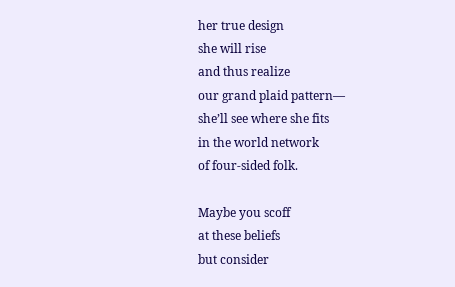her true design
she will rise
and thus realize
our grand plaid pattern—
she’ll see where she fits
in the world network
of four-sided folk.

Maybe you scoff
at these beliefs
but consider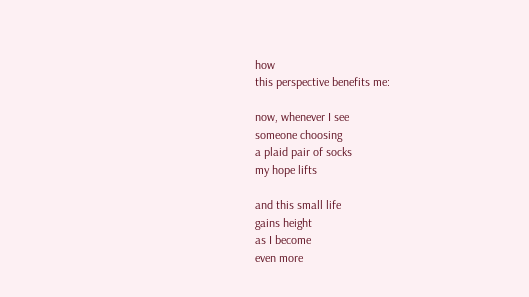how
this perspective benefits me:

now, whenever I see
someone choosing
a plaid pair of socks
my hope lifts

and this small life
gains height
as I become
even more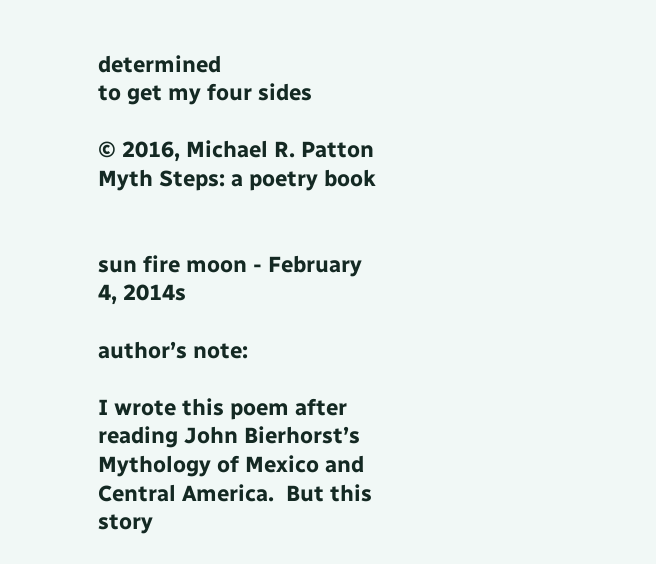determined
to get my four sides

© 2016, Michael R. Patton
Myth Steps: a poetry book


sun fire moon - February 4, 2014s

author’s note:

I wrote this poem after reading John Bierhorst’s Mythology of Mexico and Central America.  But this story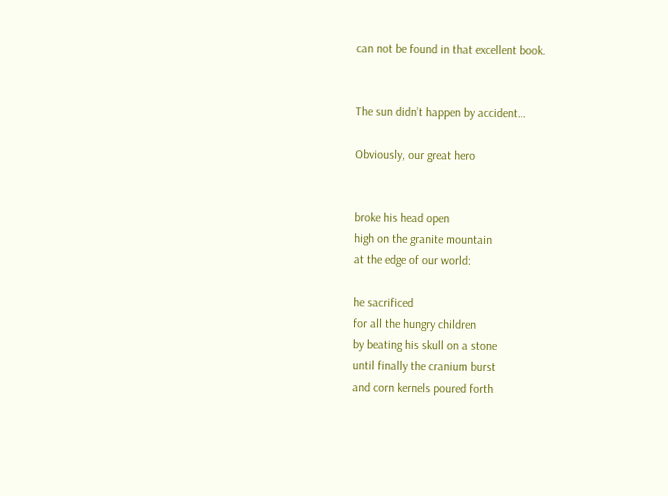can not be found in that excellent book.


The sun didn’t happen by accident…

Obviously, our great hero


broke his head open
high on the granite mountain
at the edge of our world:

he sacrificed
for all the hungry children
by beating his skull on a stone
until finally the cranium burst
and corn kernels poured forth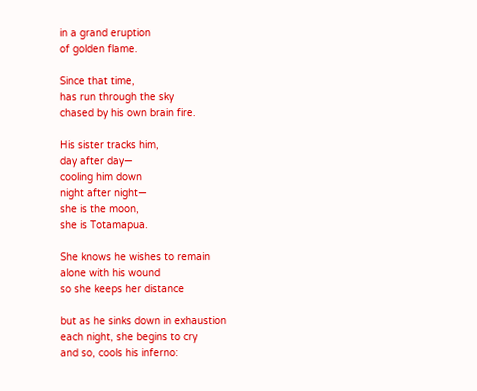in a grand eruption
of golden flame.

Since that time,
has run through the sky
chased by his own brain fire.

His sister tracks him,
day after day—
cooling him down
night after night—
she is the moon,
she is Totamapua.

She knows he wishes to remain
alone with his wound
so she keeps her distance

but as he sinks down in exhaustion
each night, she begins to cry
and so, cools his inferno: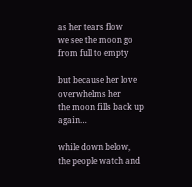as her tears flow
we see the moon go
from full to empty

but because her love overwhelms her
the moon fills back up again…

while down below,
the people watch and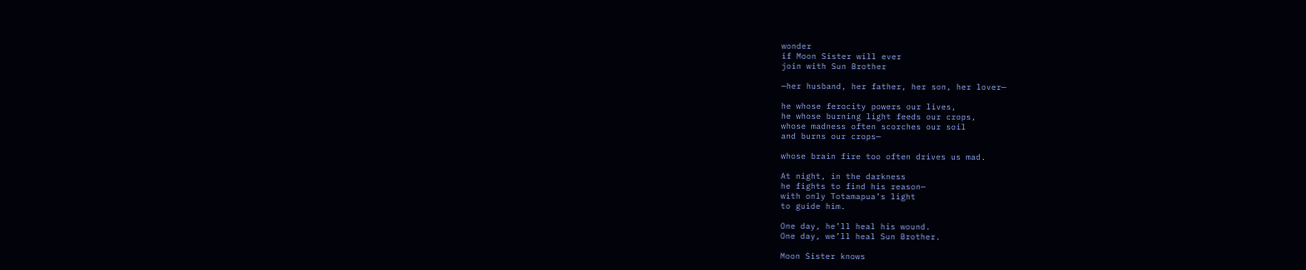wonder
if Moon Sister will ever
join with Sun Brother

—her husband, her father, her son, her lover—

he whose ferocity powers our lives,
he whose burning light feeds our crops,
whose madness often scorches our soil
and burns our crops—

whose brain fire too often drives us mad.

At night, in the darkness
he fights to find his reason—
with only Totamapua’s light
to guide him.

One day, he’ll heal his wound.
One day, we’ll heal Sun Brother.

Moon Sister knows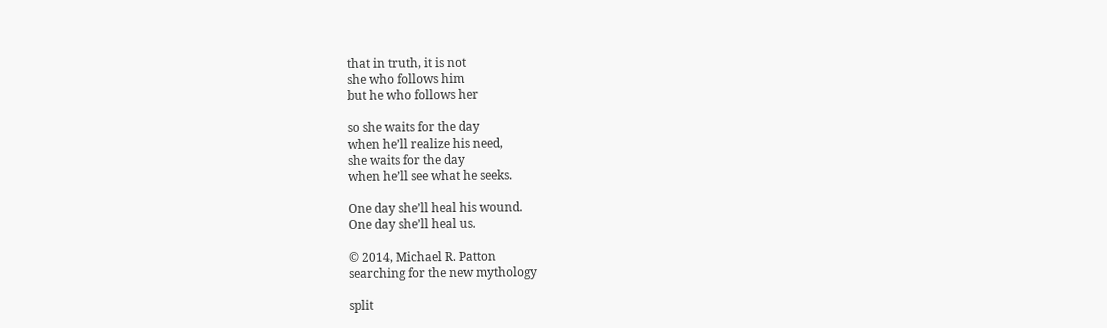that in truth, it is not
she who follows him
but he who follows her

so she waits for the day
when he’ll realize his need,
she waits for the day
when he’ll see what he seeks.

One day she’ll heal his wound.
One day she’ll heal us.

© 2014, Michael R. Patton
searching for the new mythology

split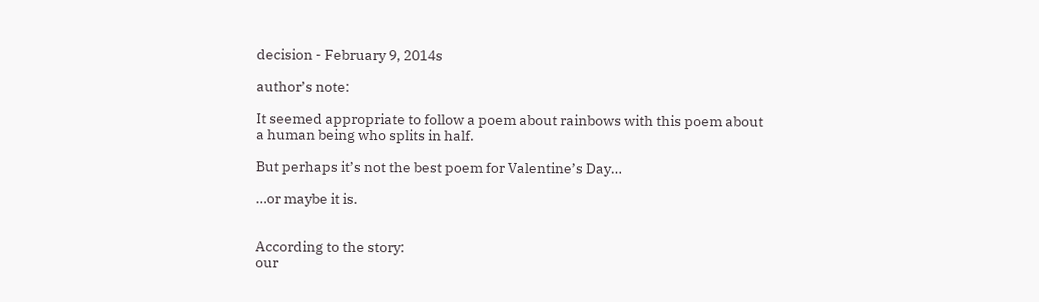decision - February 9, 2014s

author’s note:

It seemed appropriate to follow a poem about rainbows with this poem about a human being who splits in half.

But perhaps it’s not the best poem for Valentine’s Day…

…or maybe it is.


According to the story:
our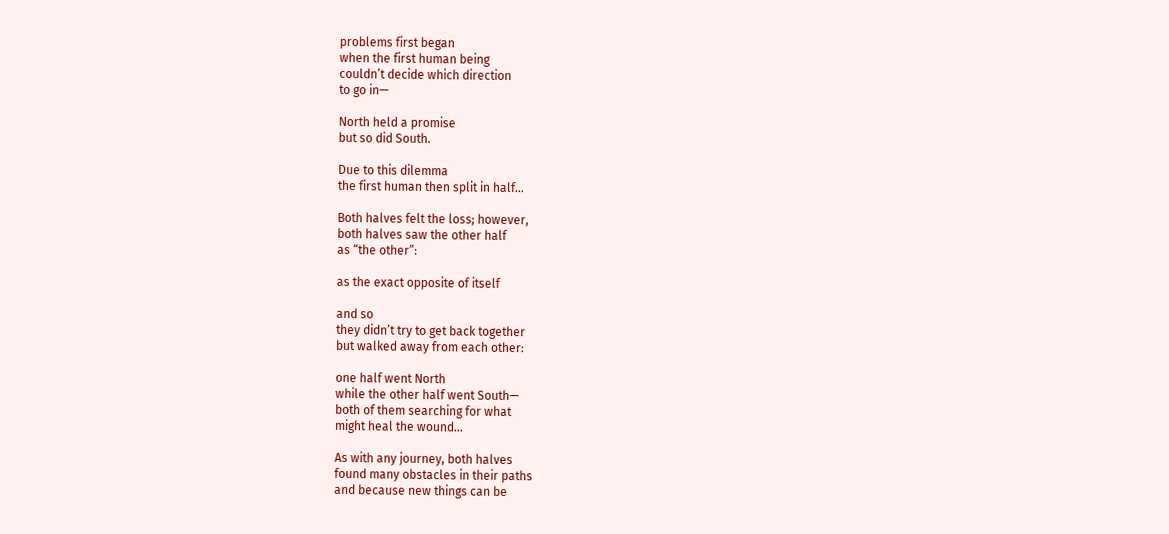problems first began
when the first human being
couldn’t decide which direction
to go in—

North held a promise
but so did South.

Due to this dilemma
the first human then split in half…

Both halves felt the loss; however,
both halves saw the other half
as “the other”:

as the exact opposite of itself

and so
they didn’t try to get back together
but walked away from each other:

one half went North
while the other half went South—
both of them searching for what
might heal the wound…

As with any journey, both halves
found many obstacles in their paths
and because new things can be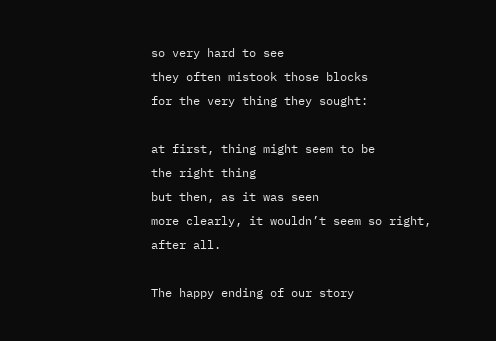so very hard to see
they often mistook those blocks
for the very thing they sought:

at first, thing might seem to be
the right thing
but then, as it was seen
more clearly, it wouldn’t seem so right,
after all.

The happy ending of our story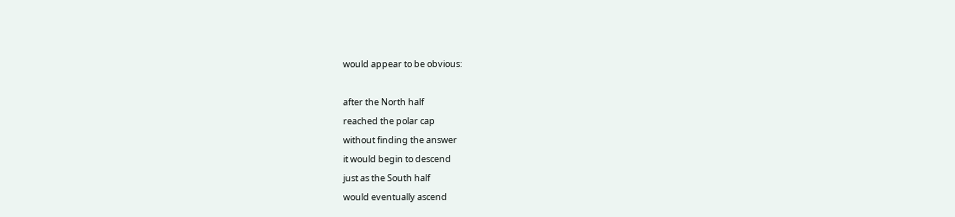would appear to be obvious:

after the North half
reached the polar cap
without finding the answer
it would begin to descend
just as the South half
would eventually ascend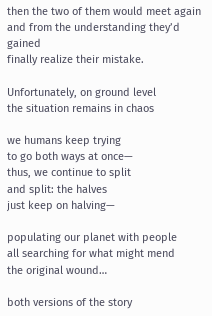then the two of them would meet again
and from the understanding they’d gained
finally realize their mistake.

Unfortunately, on ground level
the situation remains in chaos

we humans keep trying
to go both ways at once—
thus, we continue to split
and split: the halves
just keep on halving—

populating our planet with people
all searching for what might mend
the original wound…

both versions of the story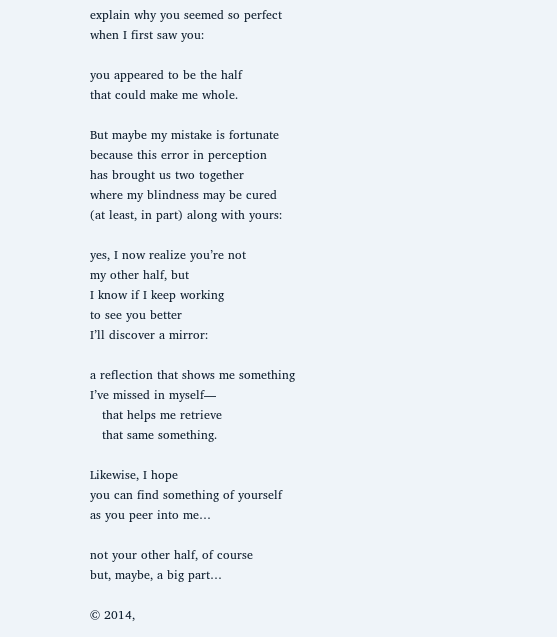explain why you seemed so perfect
when I first saw you:

you appeared to be the half
that could make me whole.

But maybe my mistake is fortunate
because this error in perception
has brought us two together
where my blindness may be cured
(at least, in part) along with yours:

yes, I now realize you’re not
my other half, but
I know if I keep working
to see you better
I’ll discover a mirror:

a reflection that shows me something
I’ve missed in myself—
   that helps me retrieve
   that same something.

Likewise, I hope
you can find something of yourself
as you peer into me…

not your other half, of course
but, maybe, a big part…

© 2014,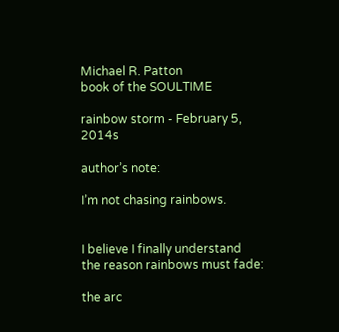Michael R. Patton
book of the SOULTIME

rainbow storm - February 5, 2014s

author’s note:

I’m not chasing rainbows.


I believe I finally understand
the reason rainbows must fade:

the arc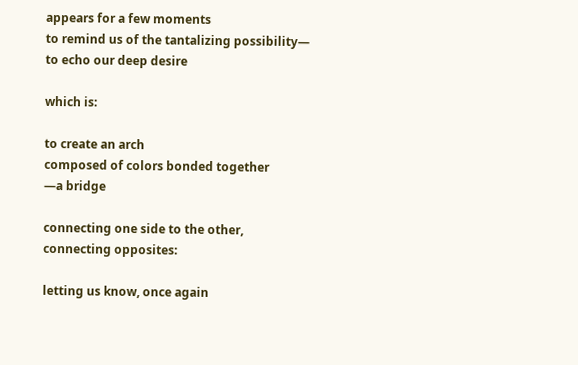appears for a few moments
to remind us of the tantalizing possibility—
to echo our deep desire

which is:

to create an arch
composed of colors bonded together
—a bridge

connecting one side to the other,
connecting opposites:

letting us know, once again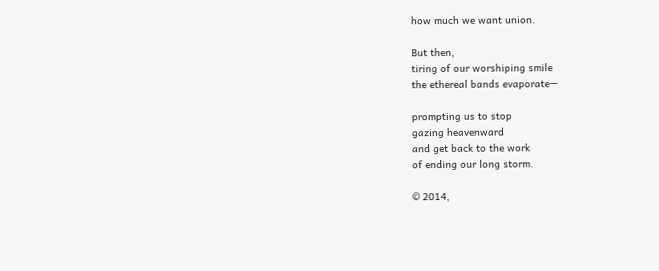how much we want union.

But then,
tiring of our worshiping smile
the ethereal bands evaporate—

prompting us to stop
gazing heavenward
and get back to the work
of ending our long storm.

© 2014,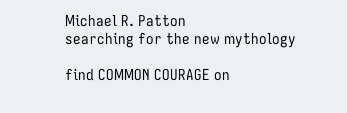Michael R. Patton
searching for the new mythology

find COMMON COURAGE on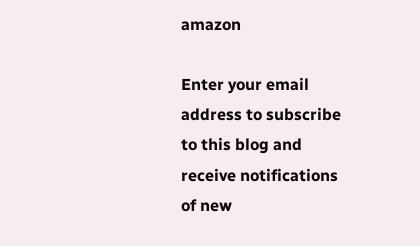amazon

Enter your email address to subscribe to this blog and receive notifications of new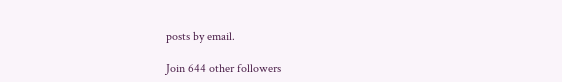posts by email.

Join 644 other followers